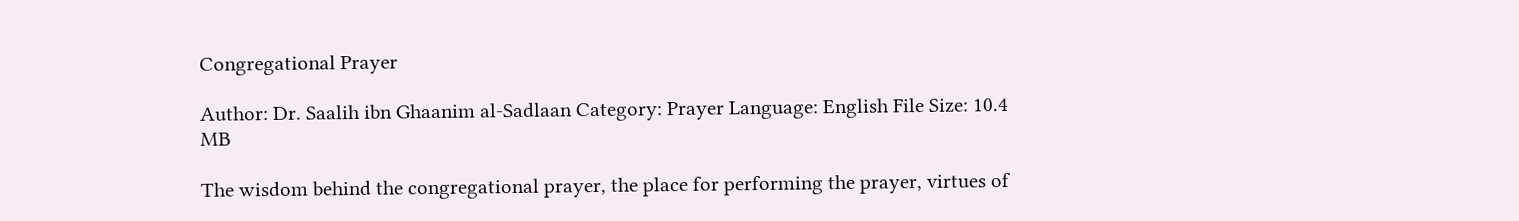Congregational Prayer

Author: Dr. Saalih ibn Ghaanim al-Sadlaan Category: Prayer Language: English File Size: 10.4 MB

The wisdom behind the congregational prayer, the place for performing the prayer, virtues of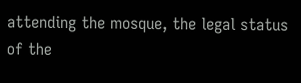attending the mosque, the legal status of the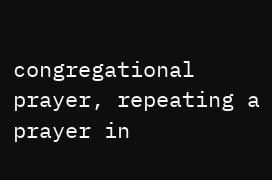congregational prayer, repeating a prayer in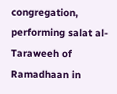congregation, performing salat al-Taraweeh of Ramadhaan in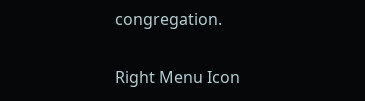congregation.

Right Menu Icon